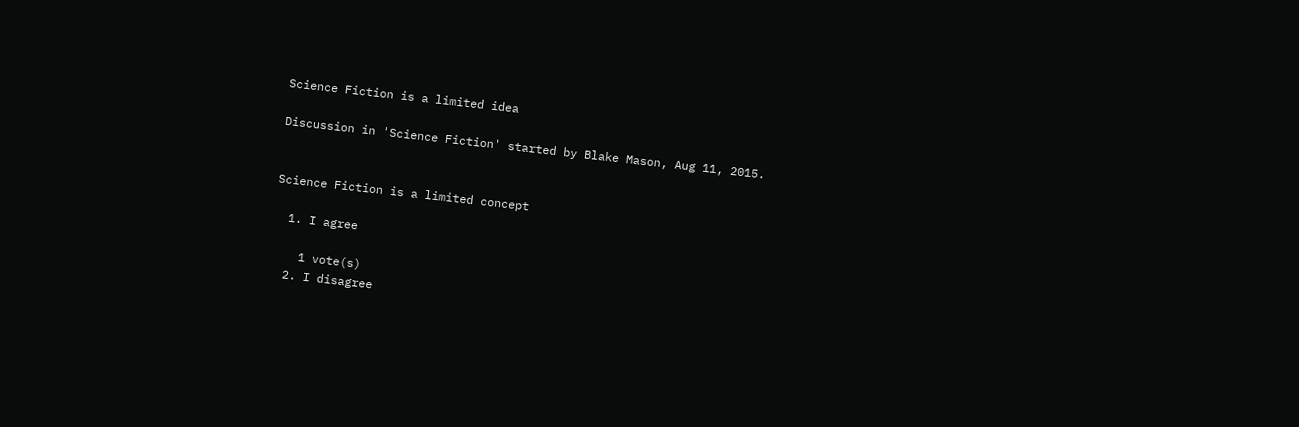Science Fiction is a limited idea

Discussion in 'Science Fiction' started by Blake Mason, Aug 11, 2015.


Science Fiction is a limited concept

  1. I agree

    1 vote(s)
  2. I disagree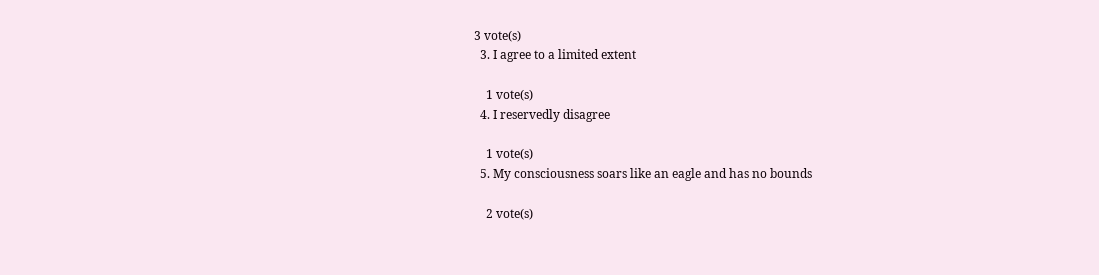3 vote(s)
  3. I agree to a limited extent

    1 vote(s)
  4. I reservedly disagree

    1 vote(s)
  5. My consciousness soars like an eagle and has no bounds

    2 vote(s)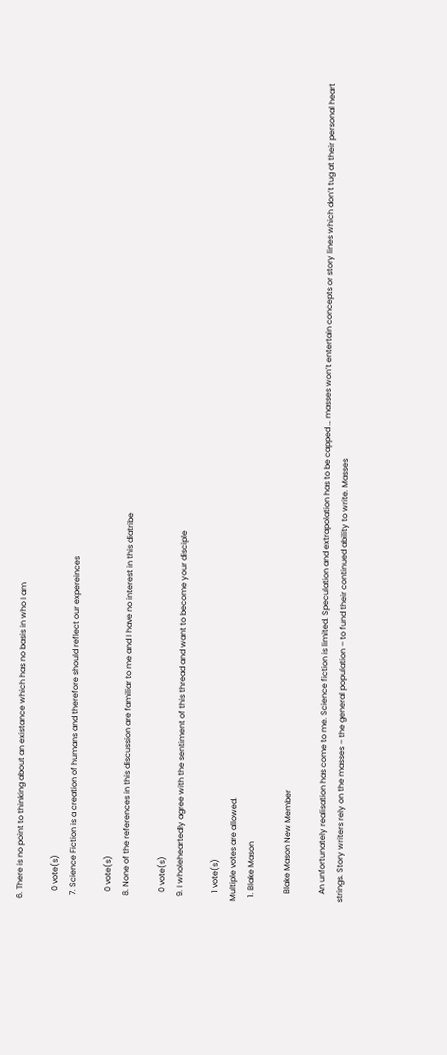6. There is no point to thinking about an existance which has no basis in who I am

    0 vote(s)
  7. Science Fiction is a creation of humans and therefore should reflect our expereinces

    0 vote(s)
  8. None of the references in this discussion are familiar to me and I have no interest in this diatribe

    0 vote(s)
  9. I wholeheartedly agree with the sentiment of this thread and want to become your disciple

    1 vote(s)
Multiple votes are allowed.
  1. Blake Mason

    Blake Mason New Member

    An unfortunately realisation has come to me. Science fiction is limited. Speculation and extrapolation has to be capped … masses won’t entertain concepts or story lines which don’t tug at their personal heart strings. Story writers rely on the masses – the general population – to fund their continued ability to write. Masses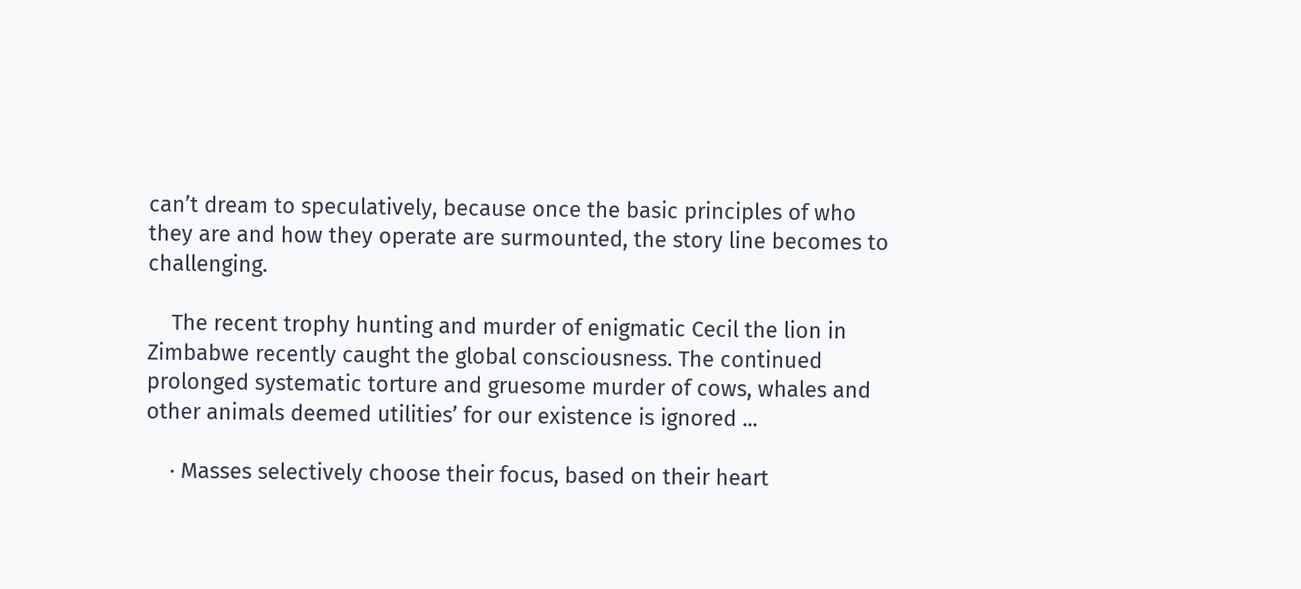can’t dream to speculatively, because once the basic principles of who they are and how they operate are surmounted, the story line becomes to challenging.

    The recent trophy hunting and murder of enigmatic Cecil the lion in Zimbabwe recently caught the global consciousness. The continued prolonged systematic torture and gruesome murder of cows, whales and other animals deemed utilities’ for our existence is ignored ...

    · Masses selectively choose their focus, based on their heart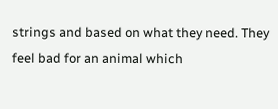strings and based on what they need. They feel bad for an animal which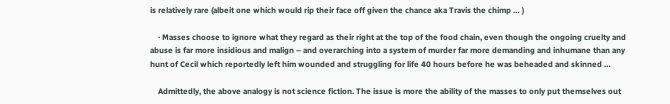is relatively rare (albeit one which would rip their face off given the chance aka Travis the chimp … )

    · Masses choose to ignore what they regard as their right at the top of the food chain, even though the ongoing cruelty and abuse is far more insidious and malign – and overarching into a system of murder far more demanding and inhumane than any hunt of Cecil which reportedly left him wounded and struggling for life 40 hours before he was beheaded and skinned …

    Admittedly, the above analogy is not science fiction. The issue is more the ability of the masses to only put themselves out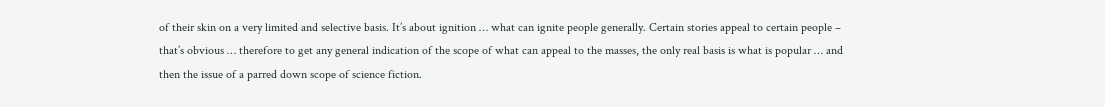of their skin on a very limited and selective basis. It’s about ignition … what can ignite people generally. Certain stories appeal to certain people – that’s obvious … therefore to get any general indication of the scope of what can appeal to the masses, the only real basis is what is popular … and then the issue of a parred down scope of science fiction.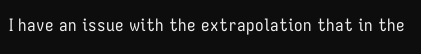I have an issue with the extrapolation that in the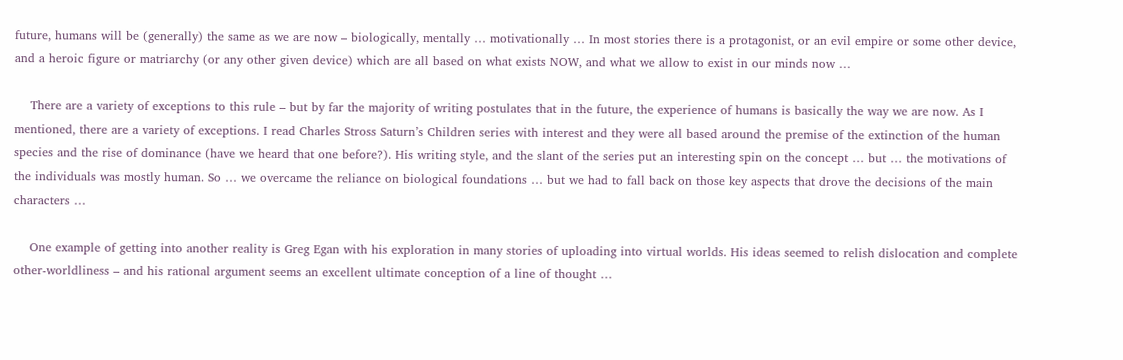future, humans will be (generally) the same as we are now – biologically, mentally … motivationally … In most stories there is a protagonist, or an evil empire or some other device, and a heroic figure or matriarchy (or any other given device) which are all based on what exists NOW, and what we allow to exist in our minds now …

    There are a variety of exceptions to this rule – but by far the majority of writing postulates that in the future, the experience of humans is basically the way we are now. As I mentioned, there are a variety of exceptions. I read Charles Stross Saturn’s Children series with interest and they were all based around the premise of the extinction of the human species and the rise of dominance (have we heard that one before?). His writing style, and the slant of the series put an interesting spin on the concept … but … the motivations of the individuals was mostly human. So … we overcame the reliance on biological foundations … but we had to fall back on those key aspects that drove the decisions of the main characters …

    One example of getting into another reality is Greg Egan with his exploration in many stories of uploading into virtual worlds. His ideas seemed to relish dislocation and complete other-worldliness – and his rational argument seems an excellent ultimate conception of a line of thought …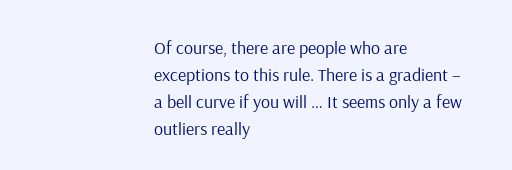Of course, there are people who are exceptions to this rule. There is a gradient – a bell curve if you will … It seems only a few outliers really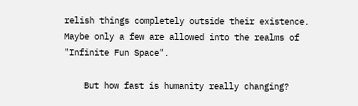relish things completely outside their existence. Maybe only a few are allowed into the realms of "Infinite Fun Space".

    But how fast is humanity really changing?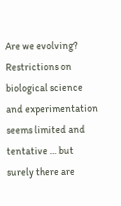Are we evolving? Restrictions on biological science and experimentation seems limited and tentative … but surely there are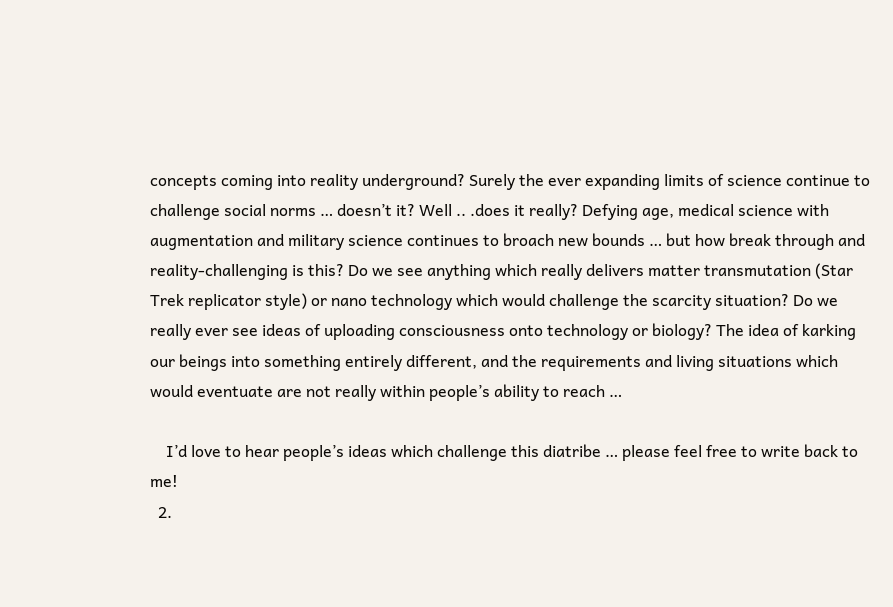concepts coming into reality underground? Surely the ever expanding limits of science continue to challenge social norms … doesn’t it? Well .. .does it really? Defying age, medical science with augmentation and military science continues to broach new bounds … but how break through and reality-challenging is this? Do we see anything which really delivers matter transmutation (Star Trek replicator style) or nano technology which would challenge the scarcity situation? Do we really ever see ideas of uploading consciousness onto technology or biology? The idea of karking our beings into something entirely different, and the requirements and living situations which would eventuate are not really within people’s ability to reach …

    I’d love to hear people’s ideas which challenge this diatribe … please feel free to write back to me!
  2.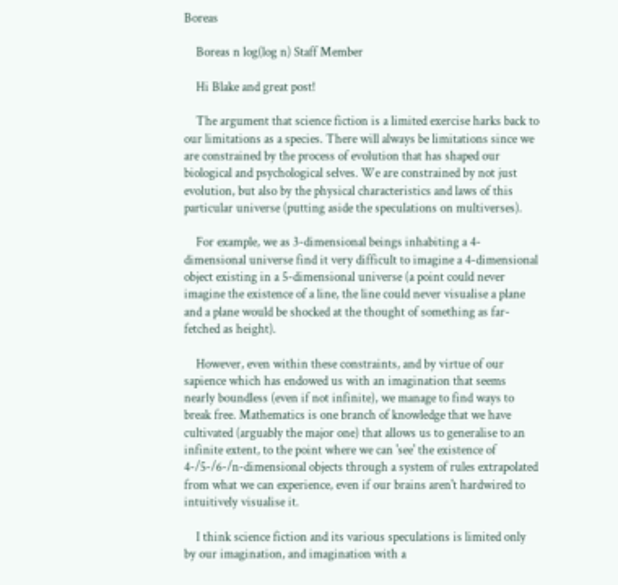Boreas

    Boreas n log(log n) Staff Member

    Hi Blake and great post!

    The argument that science fiction is a limited exercise harks back to our limitations as a species. There will always be limitations since we are constrained by the process of evolution that has shaped our biological and psychological selves. We are constrained by not just evolution, but also by the physical characteristics and laws of this particular universe (putting aside the speculations on multiverses).

    For example, we as 3-dimensional beings inhabiting a 4-dimensional universe find it very difficult to imagine a 4-dimensional object existing in a 5-dimensional universe (a point could never imagine the existence of a line, the line could never visualise a plane and a plane would be shocked at the thought of something as far-fetched as height).

    However, even within these constraints, and by virtue of our sapience which has endowed us with an imagination that seems nearly boundless (even if not infinite), we manage to find ways to break free. Mathematics is one branch of knowledge that we have cultivated (arguably the major one) that allows us to generalise to an infinite extent, to the point where we can 'see' the existence of 4-/5-/6-/n-dimensional objects through a system of rules extrapolated from what we can experience, even if our brains aren't hardwired to intuitively visualise it.

    I think science fiction and its various speculations is limited only by our imagination, and imagination with a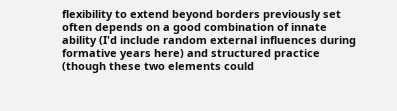flexibility to extend beyond borders previously set often depends on a good combination of innate ability (I'd include random external influences during formative years here) and structured practice (though these two elements could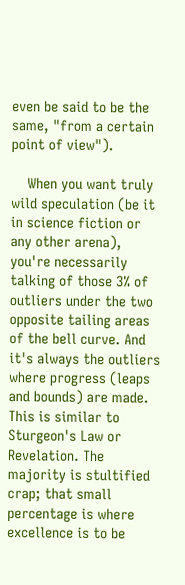even be said to be the same, "from a certain point of view").

    When you want truly wild speculation (be it in science fiction or any other arena), you're necessarily talking of those 3% of outliers under the two opposite tailing areas of the bell curve. And it's always the outliers where progress (leaps and bounds) are made. This is similar to Sturgeon's Law or Revelation. The majority is stultified crap; that small percentage is where excellence is to be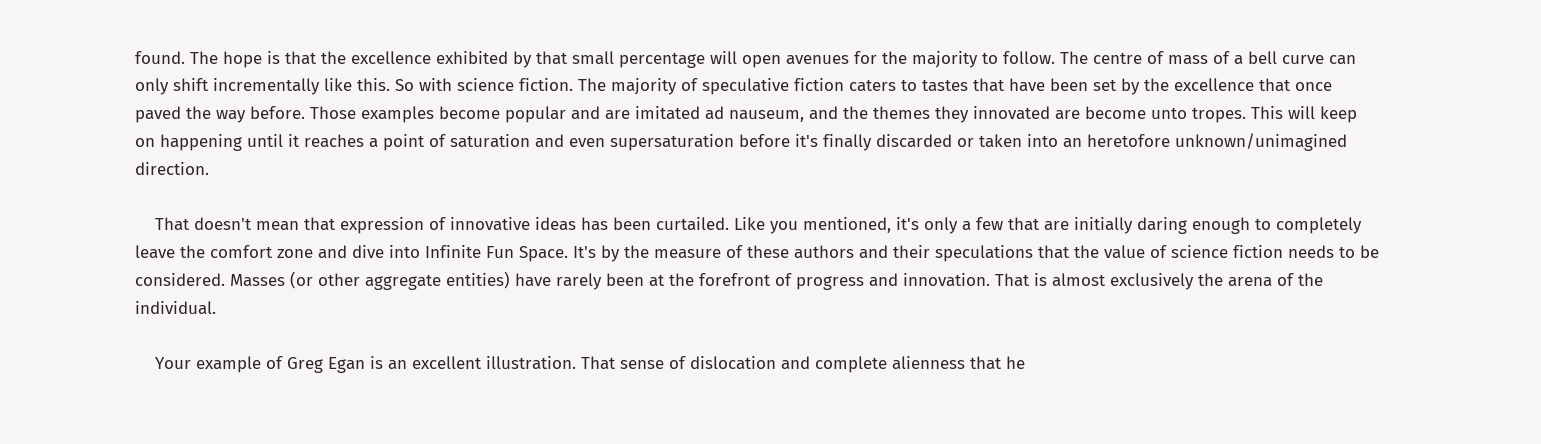found. The hope is that the excellence exhibited by that small percentage will open avenues for the majority to follow. The centre of mass of a bell curve can only shift incrementally like this. So with science fiction. The majority of speculative fiction caters to tastes that have been set by the excellence that once paved the way before. Those examples become popular and are imitated ad nauseum, and the themes they innovated are become unto tropes. This will keep on happening until it reaches a point of saturation and even supersaturation before it's finally discarded or taken into an heretofore unknown/unimagined direction.

    That doesn't mean that expression of innovative ideas has been curtailed. Like you mentioned, it's only a few that are initially daring enough to completely leave the comfort zone and dive into Infinite Fun Space. It's by the measure of these authors and their speculations that the value of science fiction needs to be considered. Masses (or other aggregate entities) have rarely been at the forefront of progress and innovation. That is almost exclusively the arena of the individual.

    Your example of Greg Egan is an excellent illustration. That sense of dislocation and complete alienness that he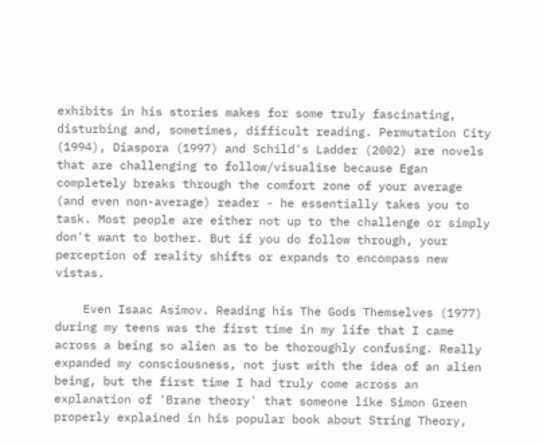exhibits in his stories makes for some truly fascinating, disturbing and, sometimes, difficult reading. Permutation City (1994), Diaspora (1997) and Schild's Ladder (2002) are novels that are challenging to follow/visualise because Egan completely breaks through the comfort zone of your average (and even non-average) reader - he essentially takes you to task. Most people are either not up to the challenge or simply don't want to bother. But if you do follow through, your perception of reality shifts or expands to encompass new vistas.

    Even Isaac Asimov. Reading his The Gods Themselves (1977) during my teens was the first time in my life that I came across a being so alien as to be thoroughly confusing. Really expanded my consciousness, not just with the idea of an alien being, but the first time I had truly come across an explanation of 'Brane theory' that someone like Simon Green properly explained in his popular book about String Theory,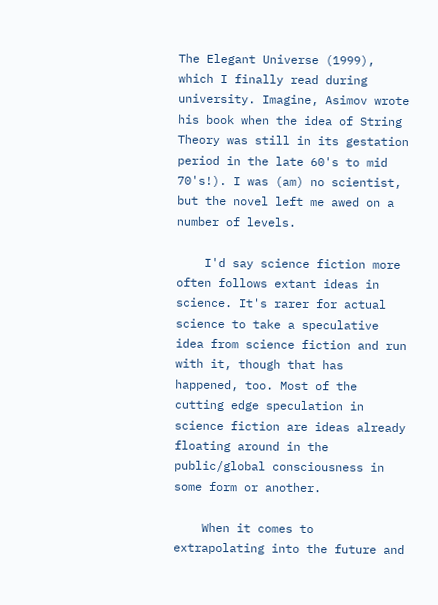The Elegant Universe (1999), which I finally read during university. Imagine, Asimov wrote his book when the idea of String Theory was still in its gestation period in the late 60's to mid 70's!). I was (am) no scientist, but the novel left me awed on a number of levels.

    I'd say science fiction more often follows extant ideas in science. It's rarer for actual science to take a speculative idea from science fiction and run with it, though that has happened, too. Most of the cutting edge speculation in science fiction are ideas already floating around in the public/global consciousness in some form or another.

    When it comes to extrapolating into the future and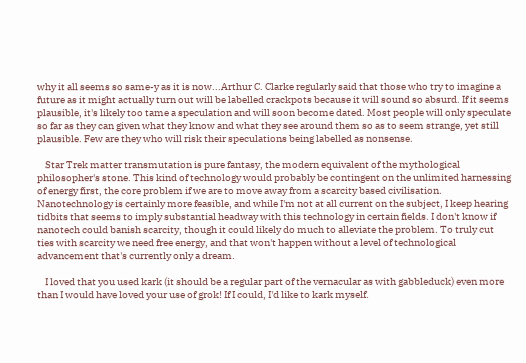why it all seems so same-y as it is now...Arthur C. Clarke regularly said that those who try to imagine a future as it might actually turn out will be labelled crackpots because it will sound so absurd. If it seems plausible, it's likely too tame a speculation and will soon become dated. Most people will only speculate so far as they can given what they know and what they see around them so as to seem strange, yet still plausible. Few are they who will risk their speculations being labelled as nonsense.

    Star Trek matter transmutation is pure fantasy, the modern equivalent of the mythological philosopher's stone. This kind of technology would probably be contingent on the unlimited harnessing of energy first, the core problem if we are to move away from a scarcity based civilisation. Nanotechnology is certainly more feasible, and while I'm not at all current on the subject, I keep hearing tidbits that seems to imply substantial headway with this technology in certain fields. I don't know if nanotech could banish scarcity, though it could likely do much to alleviate the problem. To truly cut ties with scarcity we need free energy, and that won't happen without a level of technological advancement that's currently only a dream.

    I loved that you used kark (it should be a regular part of the vernacular as with gabbleduck) even more than I would have loved your use of grok! If I could, I'd like to kark myself.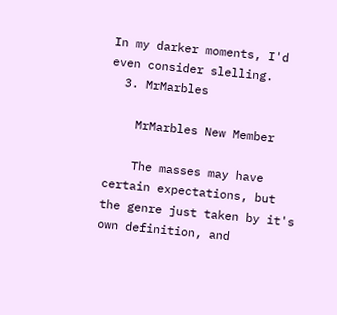In my darker moments, I'd even consider slelling.
  3. MrMarbles

    MrMarbles New Member

    The masses may have certain expectations, but the genre just taken by it's own definition, and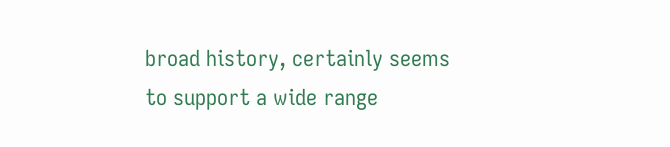broad history, certainly seems to support a wide range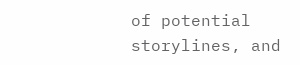of potential storylines, and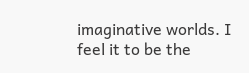imaginative worlds. I feel it to be the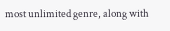most unlimited genre, along with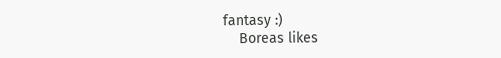fantasy :)
    Boreas likes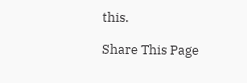this.

Share This Page